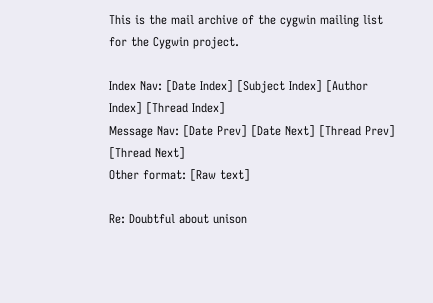This is the mail archive of the cygwin mailing list for the Cygwin project.

Index Nav: [Date Index] [Subject Index] [Author Index] [Thread Index]
Message Nav: [Date Prev] [Date Next] [Thread Prev] [Thread Next]
Other format: [Raw text]

Re: Doubtful about unison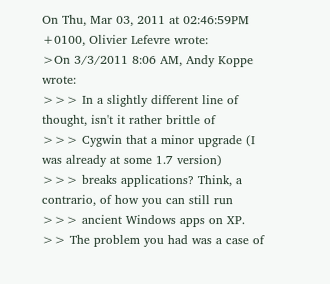On Thu, Mar 03, 2011 at 02:46:59PM +0100, Olivier Lefevre wrote:
>On 3/3/2011 8:06 AM, Andy Koppe wrote:
>>> In a slightly different line of thought, isn't it rather brittle of
>>> Cygwin that a minor upgrade (I was already at some 1.7 version)
>>> breaks applications? Think, a contrario, of how you can still run
>>> ancient Windows apps on XP.
>> The problem you had was a case of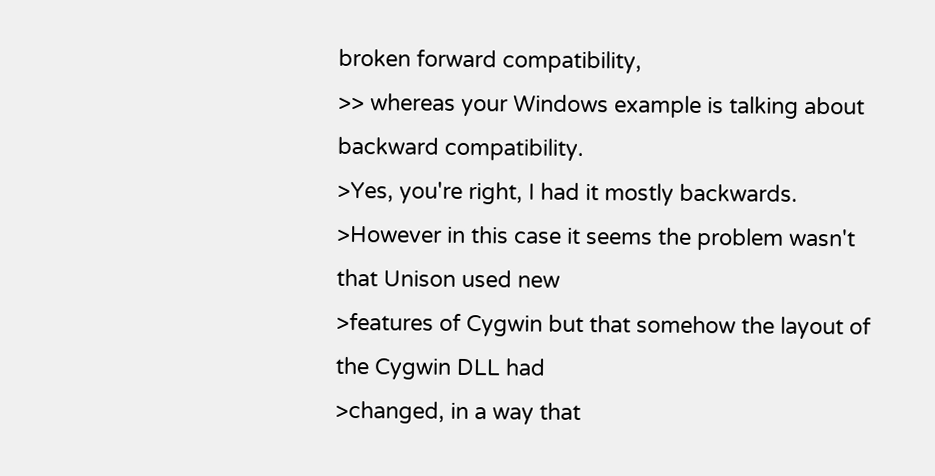broken forward compatibility,
>> whereas your Windows example is talking about backward compatibility.
>Yes, you're right, I had it mostly backwards.
>However in this case it seems the problem wasn't that Unison used new
>features of Cygwin but that somehow the layout of the Cygwin DLL had
>changed, in a way that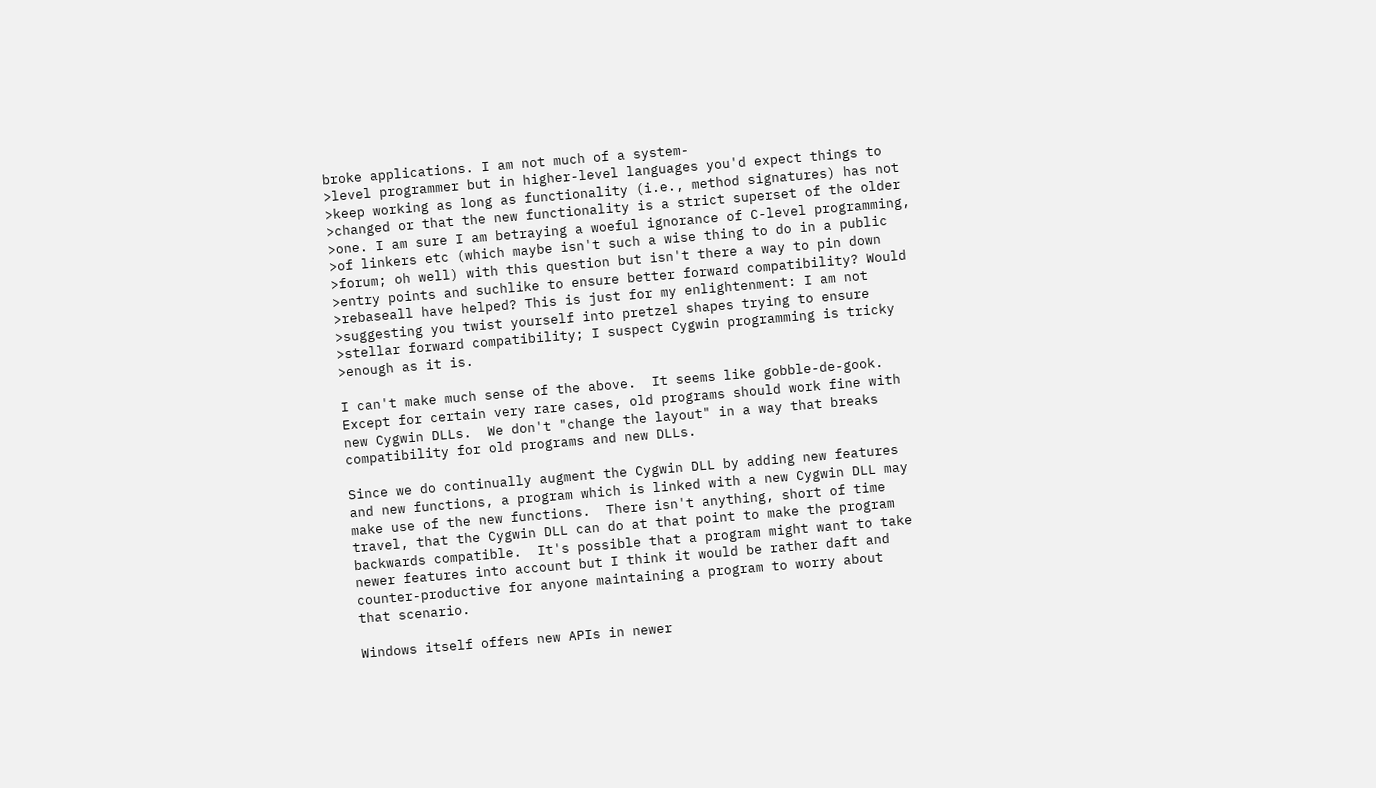broke applications. I am not much of a system-
>level programmer but in higher-level languages you'd expect things to
>keep working as long as functionality (i.e., method signatures) has not
>changed or that the new functionality is a strict superset of the older
>one. I am sure I am betraying a woeful ignorance of C-level programming,
>of linkers etc (which maybe isn't such a wise thing to do in a public
>forum; oh well) with this question but isn't there a way to pin down
>entry points and suchlike to ensure better forward compatibility? Would
>rebaseall have helped? This is just for my enlightenment: I am not
>suggesting you twist yourself into pretzel shapes trying to ensure
>stellar forward compatibility; I suspect Cygwin programming is tricky
>enough as it is.

I can't make much sense of the above.  It seems like gobble-de-gook.
Except for certain very rare cases, old programs should work fine with
new Cygwin DLLs.  We don't "change the layout" in a way that breaks
compatibility for old programs and new DLLs.

Since we do continually augment the Cygwin DLL by adding new features
and new functions, a program which is linked with a new Cygwin DLL may
make use of the new functions.  There isn't anything, short of time
travel, that the Cygwin DLL can do at that point to make the program
backwards compatible.  It's possible that a program might want to take
newer features into account but I think it would be rather daft and
counter-productive for anyone maintaining a program to worry about
that scenario.

Windows itself offers new APIs in newer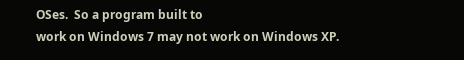OSes.  So a program built to
work on Windows 7 may not work on Windows XP.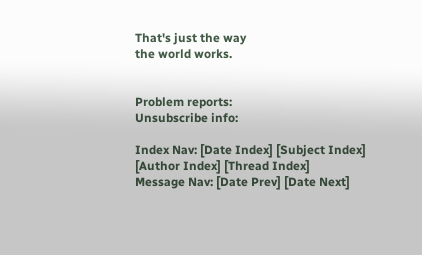That's just the way
the world works.


Problem reports:
Unsubscribe info:

Index Nav: [Date Index] [Subject Index] [Author Index] [Thread Index]
Message Nav: [Date Prev] [Date Next]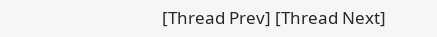[Thread Prev] [Thread Next]